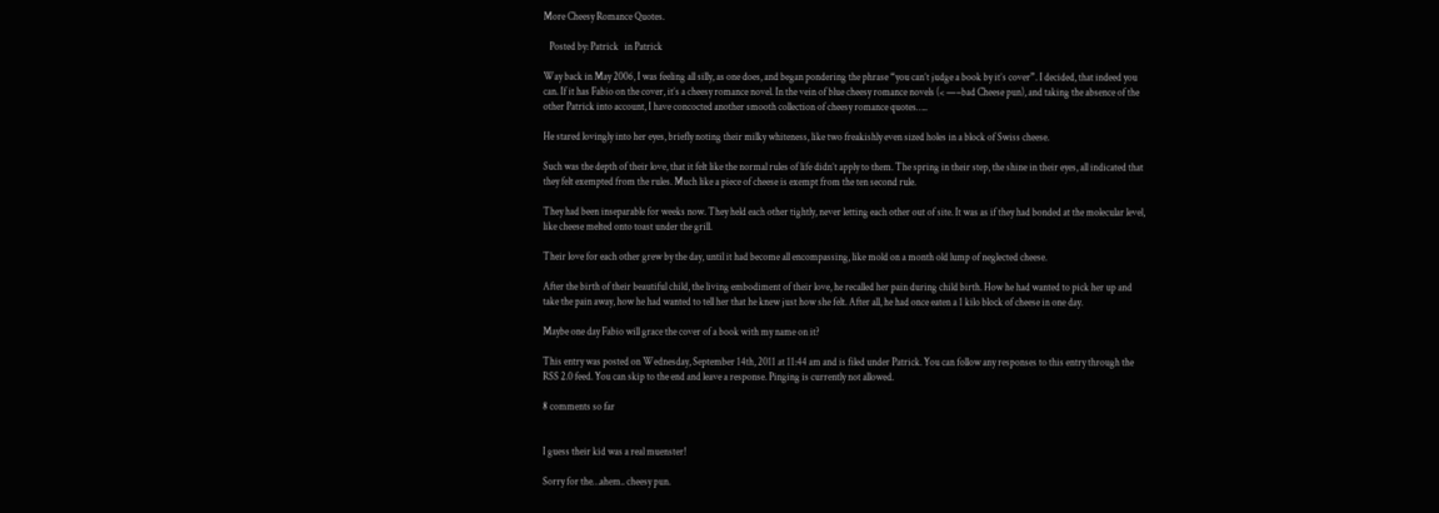More Cheesy Romance Quotes.

   Posted by: Patrick   in Patrick

Way back in May 2006, I was feeling all silly, as one does, and began pondering the phrase “you can’t judge a book by it’s cover”. I decided, that indeed you can. If it has Fabio on the cover, it’s a cheesy romance novel. In the vein of blue cheesy romance novels (< —–bad Cheese pun), and taking the absence of the other Patrick into account, I have concocted another smooth collection of cheesy romance quotes…..

He stared lovingly into her eyes, briefly noting their milky whiteness, like two freakishly even sized holes in a block of Swiss cheese.

Such was the depth of their love, that it felt like the normal rules of life didn’t apply to them. The spring in their step, the shine in their eyes, all indicated that they felt exempted from the rules. Much like a piece of cheese is exempt from the ten second rule.

They had been inseparable for weeks now. They held each other tightly, never letting each other out of site. It was as if they had bonded at the molecular level, like cheese melted onto toast under the grill.

Their love for each other grew by the day, until it had become all encompassing, like mold on a month old lump of neglected cheese.

After the birth of their beautiful child, the living embodiment of their love, he recalled her pain during child birth. How he had wanted to pick her up and take the pain away, how he had wanted to tell her that he knew just how she felt. After all, he had once eaten a 1 kilo block of cheese in one day.

Maybe one day Fabio will grace the cover of a book with my name on it?

This entry was posted on Wednesday, September 14th, 2011 at 11:44 am and is filed under Patrick. You can follow any responses to this entry through the RSS 2.0 feed. You can skip to the end and leave a response. Pinging is currently not allowed.

8 comments so far


I guess their kid was a real muenster!

Sorry for the…ahem.. cheesy pun.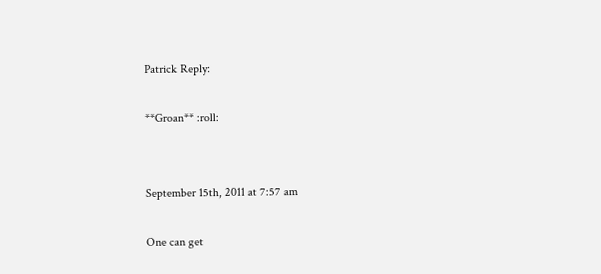Patrick Reply:

**Groan** :roll:


September 15th, 2011 at 7:57 am

One can get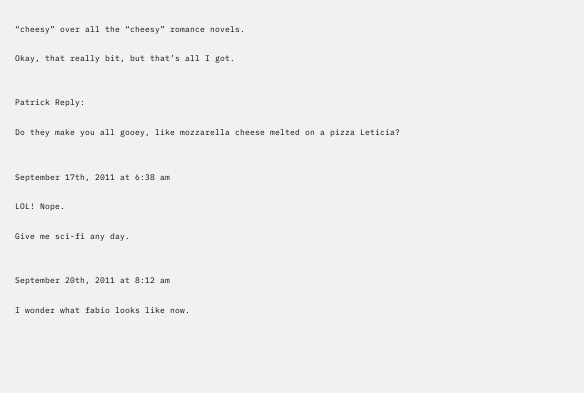“cheesy” over all the “cheesy” romance novels.

Okay, that really bit, but that’s all I got.


Patrick Reply:

Do they make you all gooey, like mozzarella cheese melted on a pizza Leticia?


September 17th, 2011 at 6:38 am

LOL! Nope.

Give me sci-fi any day.


September 20th, 2011 at 8:12 am

I wonder what fabio looks like now.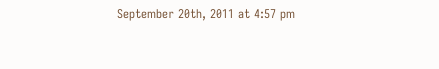September 20th, 2011 at 4:57 pm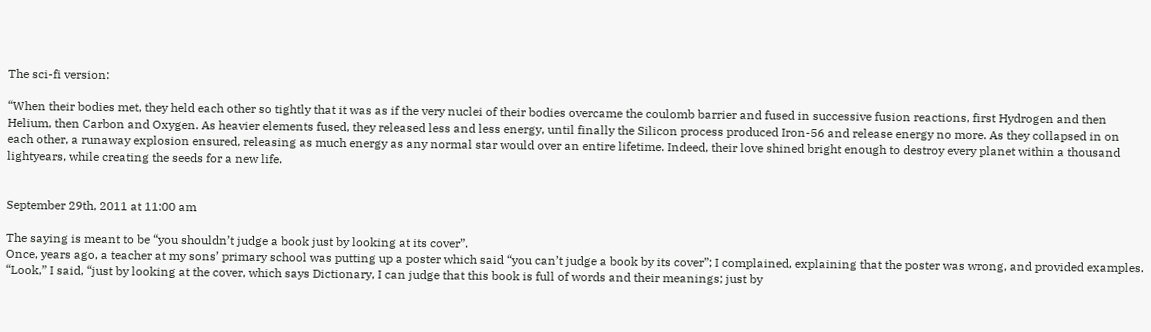The sci-fi version:

“When their bodies met, they held each other so tightly that it was as if the very nuclei of their bodies overcame the coulomb barrier and fused in successive fusion reactions, first Hydrogen and then Helium, then Carbon and Oxygen. As heavier elements fused, they released less and less energy, until finally the Silicon process produced Iron-56 and release energy no more. As they collapsed in on each other, a runaway explosion ensured, releasing as much energy as any normal star would over an entire lifetime. Indeed, their love shined bright enough to destroy every planet within a thousand lightyears, while creating the seeds for a new life.


September 29th, 2011 at 11:00 am

The saying is meant to be “you shouldn’t judge a book just by looking at its cover”.
Once, years ago, a teacher at my sons’ primary school was putting up a poster which said “you can’t judge a book by its cover”; I complained, explaining that the poster was wrong, and provided examples. “Look,” I said, “just by looking at the cover, which says Dictionary, I can judge that this book is full of words and their meanings; just by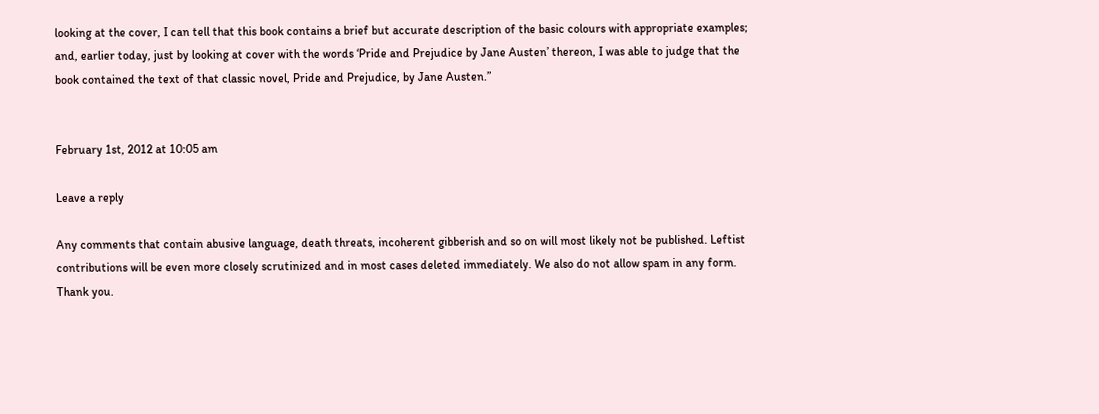looking at the cover, I can tell that this book contains a brief but accurate description of the basic colours with appropriate examples; and, earlier today, just by looking at cover with the words ‘Pride and Prejudice by Jane Austen’ thereon, I was able to judge that the book contained the text of that classic novel, Pride and Prejudice, by Jane Austen.”


February 1st, 2012 at 10:05 am

Leave a reply

Any comments that contain abusive language, death threats, incoherent gibberish and so on will most likely not be published. Leftist contributions will be even more closely scrutinized and in most cases deleted immediately. We also do not allow spam in any form. Thank you.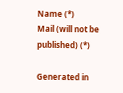Name (*)
Mail (will not be published) (*)

Generated in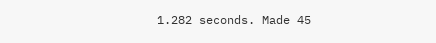1.282 seconds. Made 45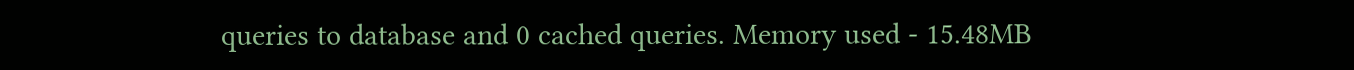queries to database and 0 cached queries. Memory used - 15.48MB